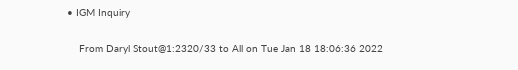• IGM Inquiry

    From Daryl Stout@1:2320/33 to All on Tue Jan 18 18:06:36 2022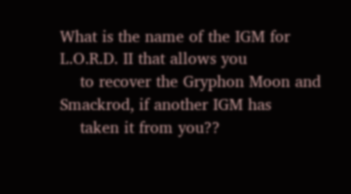What is the name of the IGM for L.O.R.D. II that allows you
    to recover the Gryphon Moon and Smackrod, if another IGM has
    taken it from you??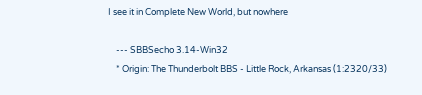I see it in Complete New World, but nowhere

    --- SBBSecho 3.14-Win32
    * Origin: The Thunderbolt BBS - Little Rock, Arkansas (1:2320/33)